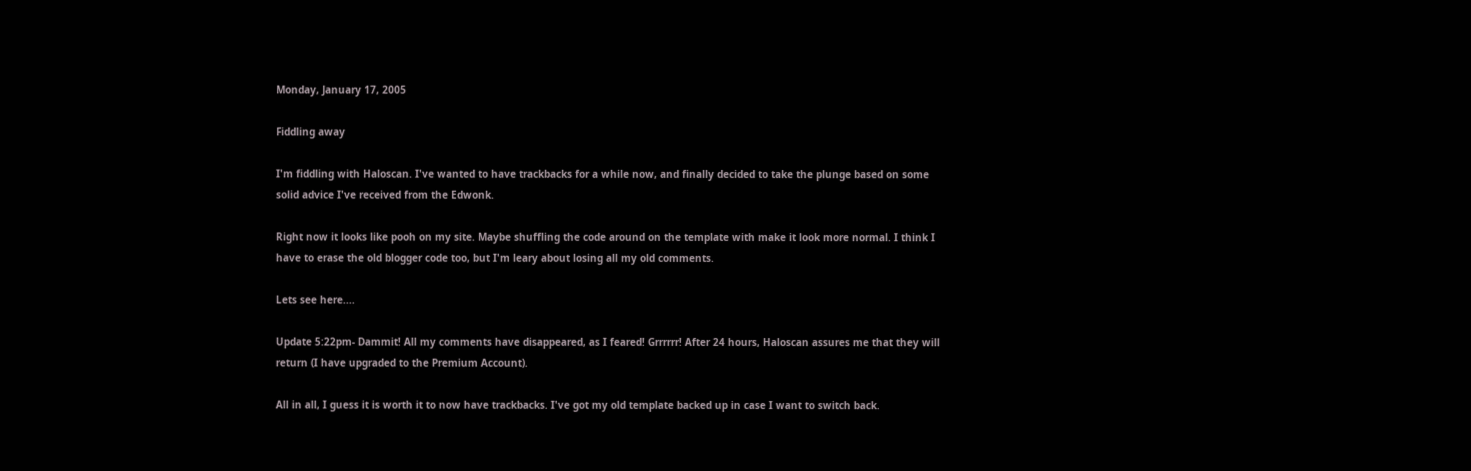Monday, January 17, 2005

Fiddling away

I'm fiddling with Haloscan. I've wanted to have trackbacks for a while now, and finally decided to take the plunge based on some solid advice I've received from the Edwonk.

Right now it looks like pooh on my site. Maybe shuffling the code around on the template with make it look more normal. I think I have to erase the old blogger code too, but I'm leary about losing all my old comments.

Lets see here....

Update 5:22pm- Dammit! All my comments have disappeared, as I feared! Grrrrrr! After 24 hours, Haloscan assures me that they will return (I have upgraded to the Premium Account).

All in all, I guess it is worth it to now have trackbacks. I've got my old template backed up in case I want to switch back.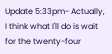Update 5:33pm- Actually, I think what I'll do is wait for the twenty-four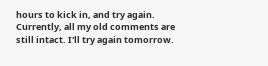hours to kick in, and try again. Currently, all my old comments are still intact. I'll try again tomorrow.